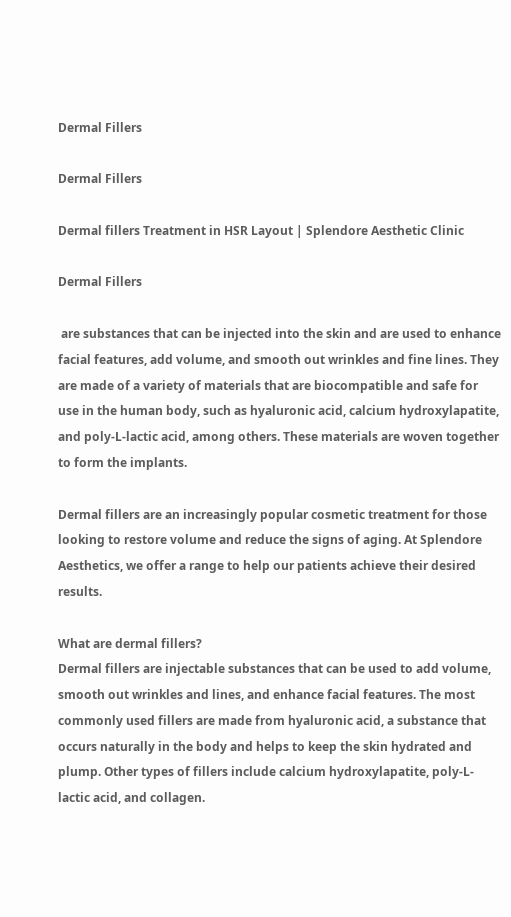Dermal Fillers

Dermal Fillers

Dermal fillers Treatment in HSR Layout | Splendore Aesthetic Clinic

Dermal Fillers

 are substances that can be injected into the skin and are used to enhance facial features, add volume, and smooth out wrinkles and fine lines. They are made of a variety of materials that are biocompatible and safe for use in the human body, such as hyaluronic acid, calcium hydroxylapatite, and poly-L-lactic acid, among others. These materials are woven together to form the implants.

Dermal fillers are an increasingly popular cosmetic treatment for those looking to restore volume and reduce the signs of aging. At Splendore Aesthetics, we offer a range to help our patients achieve their desired results.

What are dermal fillers?
Dermal fillers are injectable substances that can be used to add volume, smooth out wrinkles and lines, and enhance facial features. The most commonly used fillers are made from hyaluronic acid, a substance that occurs naturally in the body and helps to keep the skin hydrated and plump. Other types of fillers include calcium hydroxylapatite, poly-L-lactic acid, and collagen.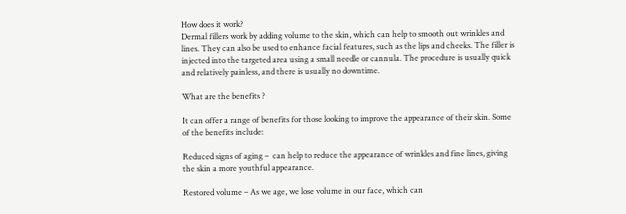How does it work?
Dermal fillers work by adding volume to the skin, which can help to smooth out wrinkles and lines. They can also be used to enhance facial features, such as the lips and cheeks. The filler is injected into the targeted area using a small needle or cannula. The procedure is usually quick and relatively painless, and there is usually no downtime.

What are the benefits ?

It can offer a range of benefits for those looking to improve the appearance of their skin. Some of the benefits include:

Reduced signs of aging –  can help to reduce the appearance of wrinkles and fine lines, giving the skin a more youthful appearance.

Restored volume – As we age, we lose volume in our face, which can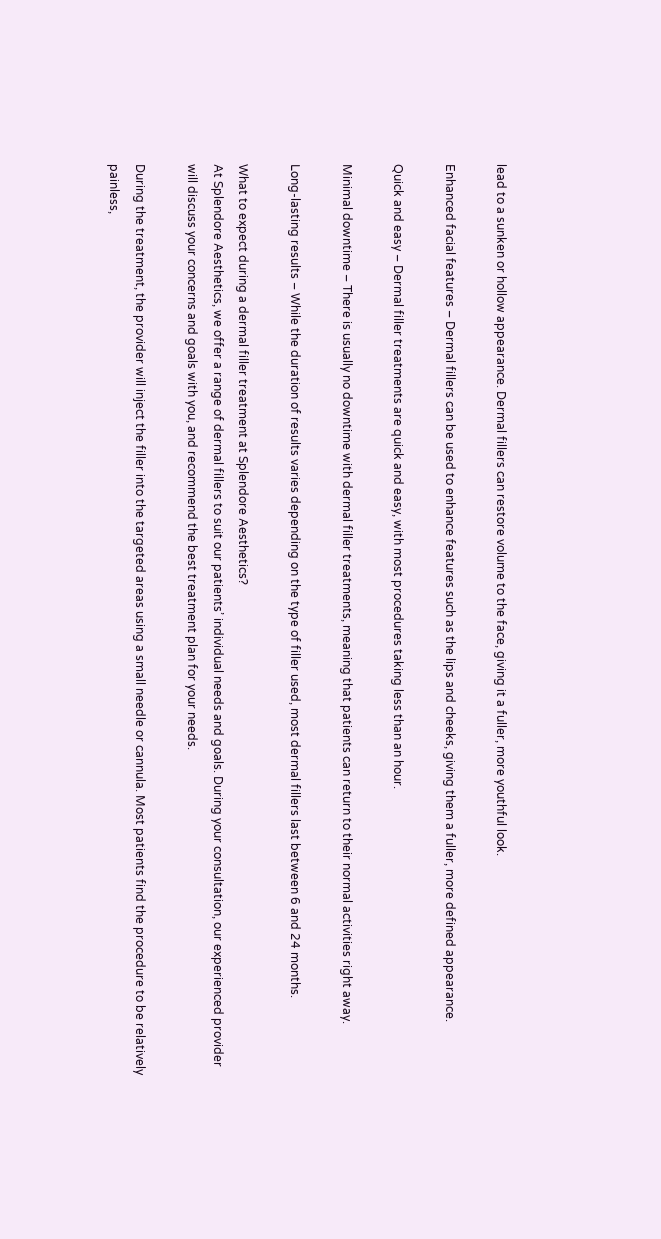lead to a sunken or hollow appearance. Dermal fillers can restore volume to the face, giving it a fuller, more youthful look.

Enhanced facial features – Dermal fillers can be used to enhance features such as the lips and cheeks, giving them a fuller, more defined appearance.

Quick and easy – Dermal filler treatments are quick and easy, with most procedures taking less than an hour.

Minimal downtime – There is usually no downtime with dermal filler treatments, meaning that patients can return to their normal activities right away.

Long-lasting results – While the duration of results varies depending on the type of filler used, most dermal fillers last between 6 and 24 months.

What to expect during a dermal filler treatment at Splendore Aesthetics?
At Splendore Aesthetics, we offer a range of dermal fillers to suit our patients’ individual needs and goals. During your consultation, our experienced provider will discuss your concerns and goals with you, and recommend the best treatment plan for your needs.

During the treatment, the provider will inject the filler into the targeted areas using a small needle or cannula. Most patients find the procedure to be relatively painless,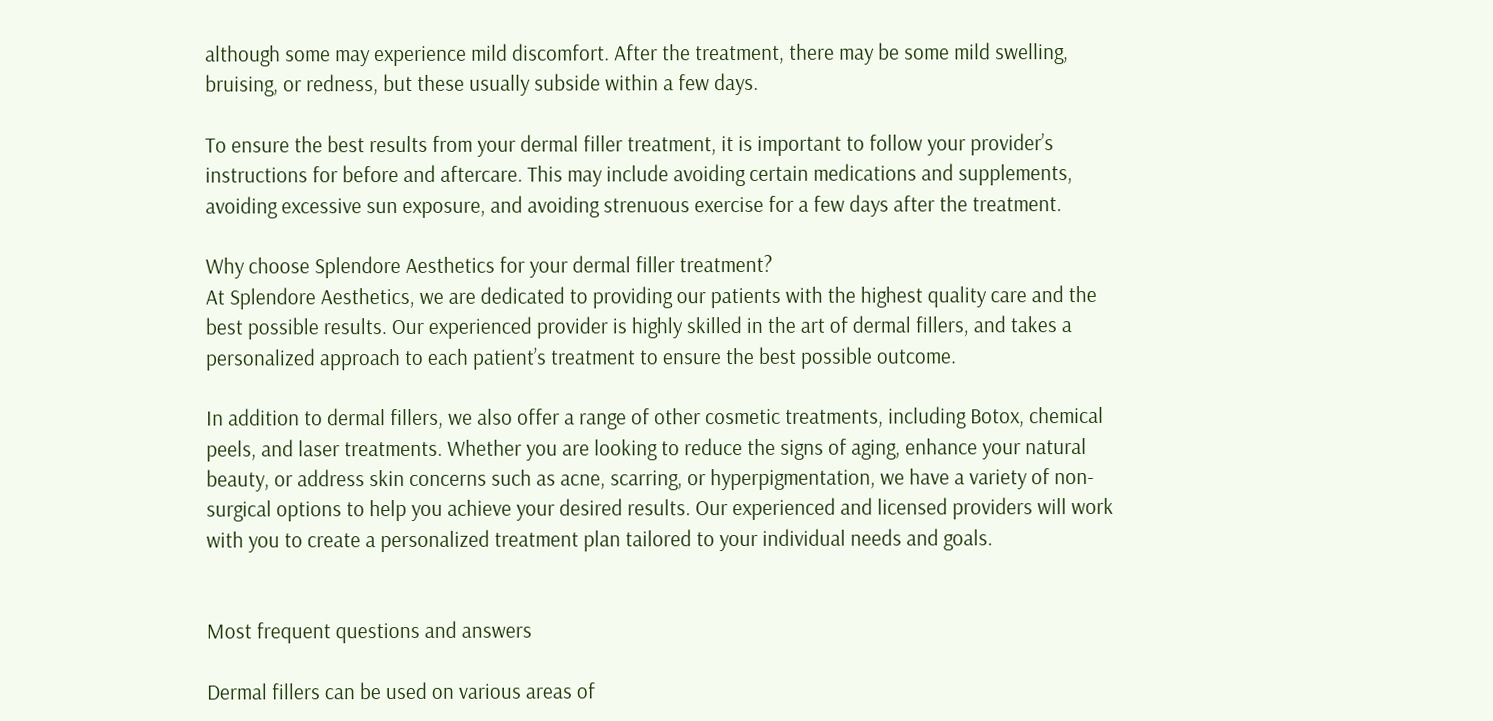although some may experience mild discomfort. After the treatment, there may be some mild swelling, bruising, or redness, but these usually subside within a few days.

To ensure the best results from your dermal filler treatment, it is important to follow your provider’s instructions for before and aftercare. This may include avoiding certain medications and supplements, avoiding excessive sun exposure, and avoiding strenuous exercise for a few days after the treatment.

Why choose Splendore Aesthetics for your dermal filler treatment?
At Splendore Aesthetics, we are dedicated to providing our patients with the highest quality care and the best possible results. Our experienced provider is highly skilled in the art of dermal fillers, and takes a personalized approach to each patient’s treatment to ensure the best possible outcome.

In addition to dermal fillers, we also offer a range of other cosmetic treatments, including Botox, chemical peels, and laser treatments. Whether you are looking to reduce the signs of aging, enhance your natural beauty, or address skin concerns such as acne, scarring, or hyperpigmentation, we have a variety of non-surgical options to help you achieve your desired results. Our experienced and licensed providers will work with you to create a personalized treatment plan tailored to your individual needs and goals.


Most frequent questions and answers

Dermal fillers can be used on various areas of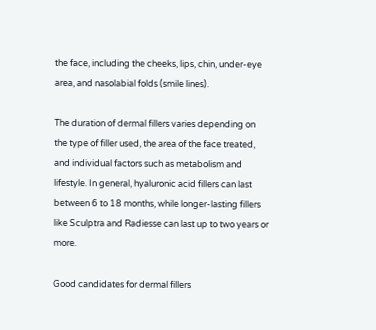the face, including the cheeks, lips, chin, under-eye area, and nasolabial folds (smile lines).

The duration of dermal fillers varies depending on the type of filler used, the area of the face treated, and individual factors such as metabolism and lifestyle. In general, hyaluronic acid fillers can last between 6 to 18 months, while longer-lasting fillers like Sculptra and Radiesse can last up to two years or more.

Good candidates for dermal fillers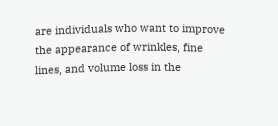are individuals who want to improve the appearance of wrinkles, fine lines, and volume loss in the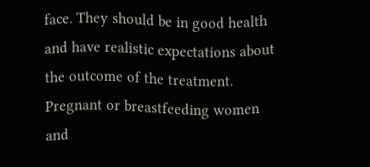face. They should be in good health and have realistic expectations about the outcome of the treatment. Pregnant or breastfeeding women and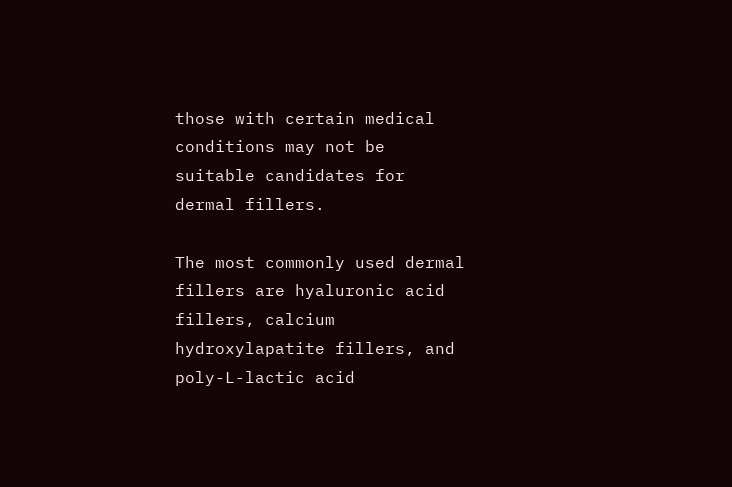those with certain medical conditions may not be suitable candidates for dermal fillers.

The most commonly used dermal fillers are hyaluronic acid fillers, calcium hydroxylapatite fillers, and poly-L-lactic acid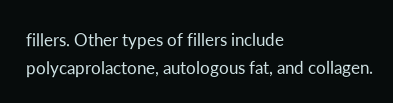fillers. Other types of fillers include polycaprolactone, autologous fat, and collagen.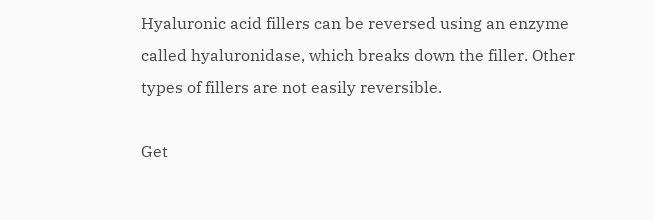Hyaluronic acid fillers can be reversed using an enzyme called hyaluronidase, which breaks down the filler. Other types of fillers are not easily reversible.

Get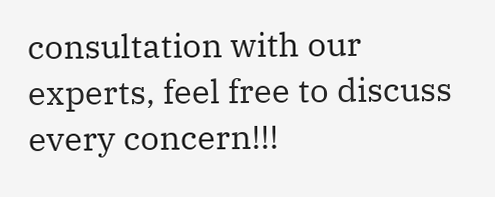consultation with our experts, feel free to discuss every concern!!!